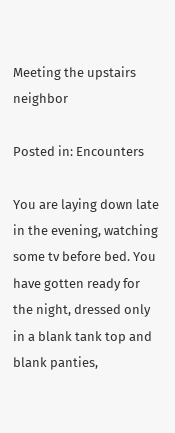Meeting the upstairs neighbor

Posted in: Encounters

You are laying down late in the evening, watching some tv before bed. You have gotten ready for the night, dressed only in a blank tank top and blank panties,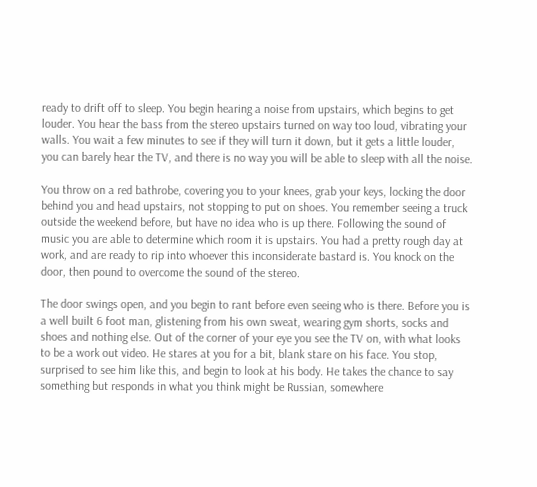ready to drift off to sleep. You begin hearing a noise from upstairs, which begins to get louder. You hear the bass from the stereo upstairs turned on way too loud, vibrating your walls. You wait a few minutes to see if they will turn it down, but it gets a little louder, you can barely hear the TV, and there is no way you will be able to sleep with all the noise.

You throw on a red bathrobe, covering you to your knees, grab your keys, locking the door behind you and head upstairs, not stopping to put on shoes. You remember seeing a truck outside the weekend before, but have no idea who is up there. Following the sound of music you are able to determine which room it is upstairs. You had a pretty rough day at work, and are ready to rip into whoever this inconsiderate bastard is. You knock on the door, then pound to overcome the sound of the stereo.

The door swings open, and you begin to rant before even seeing who is there. Before you is a well built 6 foot man, glistening from his own sweat, wearing gym shorts, socks and shoes and nothing else. Out of the corner of your eye you see the TV on, with what looks to be a work out video. He stares at you for a bit, blank stare on his face. You stop, surprised to see him like this, and begin to look at his body. He takes the chance to say something but responds in what you think might be Russian, somewhere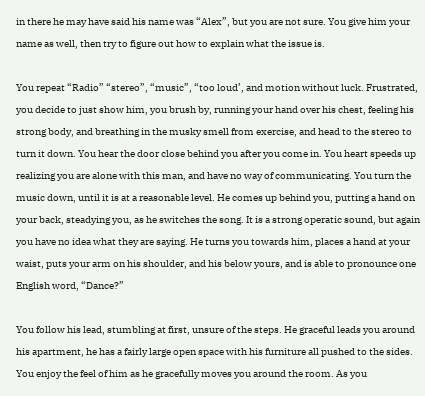in there he may have said his name was “Alex”, but you are not sure. You give him your name as well, then try to figure out how to explain what the issue is.

You repeat “Radio” “stereo”, “music”, “too loud’, and motion without luck. Frustrated, you decide to just show him, you brush by, running your hand over his chest, feeling his strong body, and breathing in the musky smell from exercise, and head to the stereo to turn it down. You hear the door close behind you after you come in. You heart speeds up realizing you are alone with this man, and have no way of communicating. You turn the music down, until it is at a reasonable level. He comes up behind you, putting a hand on your back, steadying you, as he switches the song. It is a strong operatic sound, but again you have no idea what they are saying. He turns you towards him, places a hand at your waist, puts your arm on his shoulder, and his below yours, and is able to pronounce one English word, “Dance?”

You follow his lead, stumbling at first, unsure of the steps. He graceful leads you around his apartment, he has a fairly large open space with his furniture all pushed to the sides. You enjoy the feel of him as he gracefully moves you around the room. As you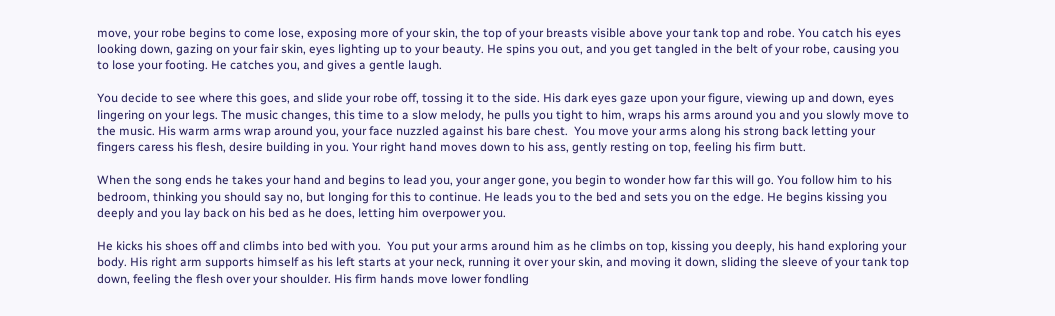move, your robe begins to come lose, exposing more of your skin, the top of your breasts visible above your tank top and robe. You catch his eyes looking down, gazing on your fair skin, eyes lighting up to your beauty. He spins you out, and you get tangled in the belt of your robe, causing you to lose your footing. He catches you, and gives a gentle laugh.

You decide to see where this goes, and slide your robe off, tossing it to the side. His dark eyes gaze upon your figure, viewing up and down, eyes lingering on your legs. The music changes, this time to a slow melody, he pulls you tight to him, wraps his arms around you and you slowly move to the music. His warm arms wrap around you, your face nuzzled against his bare chest.  You move your arms along his strong back letting your fingers caress his flesh, desire building in you. Your right hand moves down to his ass, gently resting on top, feeling his firm butt.

When the song ends he takes your hand and begins to lead you, your anger gone, you begin to wonder how far this will go. You follow him to his bedroom, thinking you should say no, but longing for this to continue. He leads you to the bed and sets you on the edge. He begins kissing you deeply and you lay back on his bed as he does, letting him overpower you.

He kicks his shoes off and climbs into bed with you.  You put your arms around him as he climbs on top, kissing you deeply, his hand exploring your body. His right arm supports himself as his left starts at your neck, running it over your skin, and moving it down, sliding the sleeve of your tank top down, feeling the flesh over your shoulder. His firm hands move lower fondling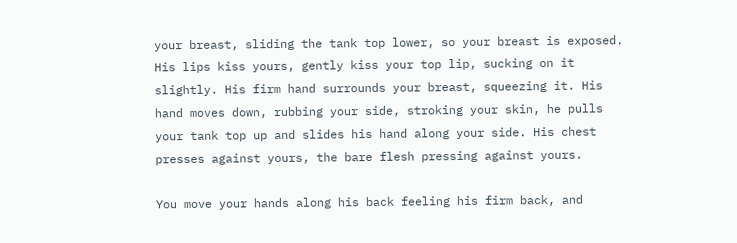your breast, sliding the tank top lower, so your breast is exposed. His lips kiss yours, gently kiss your top lip, sucking on it slightly. His firm hand surrounds your breast, squeezing it. His hand moves down, rubbing your side, stroking your skin, he pulls your tank top up and slides his hand along your side. His chest presses against yours, the bare flesh pressing against yours.

You move your hands along his back feeling his firm back, and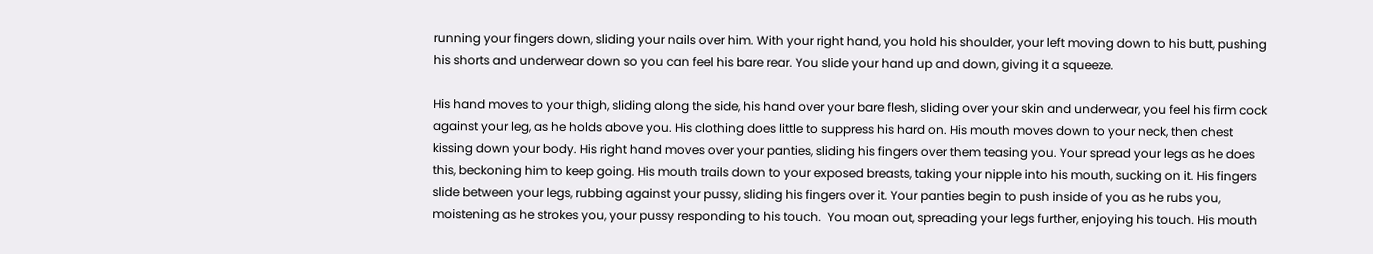running your fingers down, sliding your nails over him. With your right hand, you hold his shoulder, your left moving down to his butt, pushing his shorts and underwear down so you can feel his bare rear. You slide your hand up and down, giving it a squeeze.

His hand moves to your thigh, sliding along the side, his hand over your bare flesh, sliding over your skin and underwear, you feel his firm cock against your leg, as he holds above you. His clothing does little to suppress his hard on. His mouth moves down to your neck, then chest kissing down your body. His right hand moves over your panties, sliding his fingers over them teasing you. Your spread your legs as he does this, beckoning him to keep going. His mouth trails down to your exposed breasts, taking your nipple into his mouth, sucking on it. His fingers slide between your legs, rubbing against your pussy, sliding his fingers over it. Your panties begin to push inside of you as he rubs you, moistening as he strokes you, your pussy responding to his touch.  You moan out, spreading your legs further, enjoying his touch. His mouth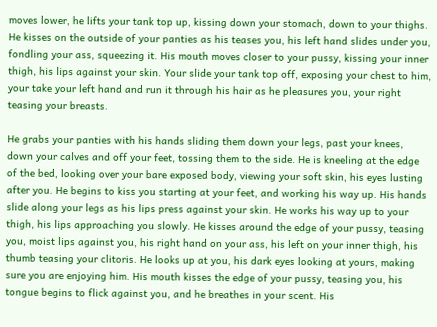moves lower, he lifts your tank top up, kissing down your stomach, down to your thighs. He kisses on the outside of your panties as his teases you, his left hand slides under you, fondling your ass, squeezing it. His mouth moves closer to your pussy, kissing your inner thigh, his lips against your skin. Your slide your tank top off, exposing your chest to him, your take your left hand and run it through his hair as he pleasures you, your right teasing your breasts.

He grabs your panties with his hands sliding them down your legs, past your knees, down your calves and off your feet, tossing them to the side. He is kneeling at the edge of the bed, looking over your bare exposed body, viewing your soft skin, his eyes lusting after you. He begins to kiss you starting at your feet, and working his way up. His hands slide along your legs as his lips press against your skin. He works his way up to your thigh, his lips approaching you slowly. He kisses around the edge of your pussy, teasing you, moist lips against you, his right hand on your ass, his left on your inner thigh, his thumb teasing your clitoris. He looks up at you, his dark eyes looking at yours, making sure you are enjoying him. His mouth kisses the edge of your pussy, teasing you, his tongue begins to flick against you, and he breathes in your scent. His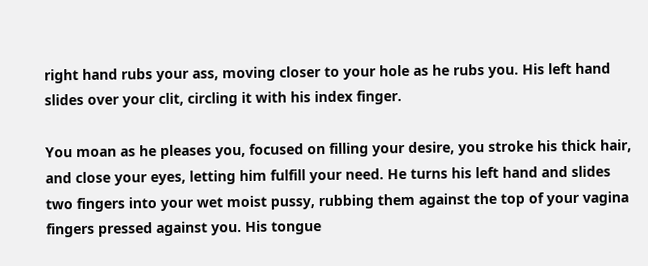right hand rubs your ass, moving closer to your hole as he rubs you. His left hand slides over your clit, circling it with his index finger.

You moan as he pleases you, focused on filling your desire, you stroke his thick hair, and close your eyes, letting him fulfill your need. He turns his left hand and slides two fingers into your wet moist pussy, rubbing them against the top of your vagina fingers pressed against you. His tongue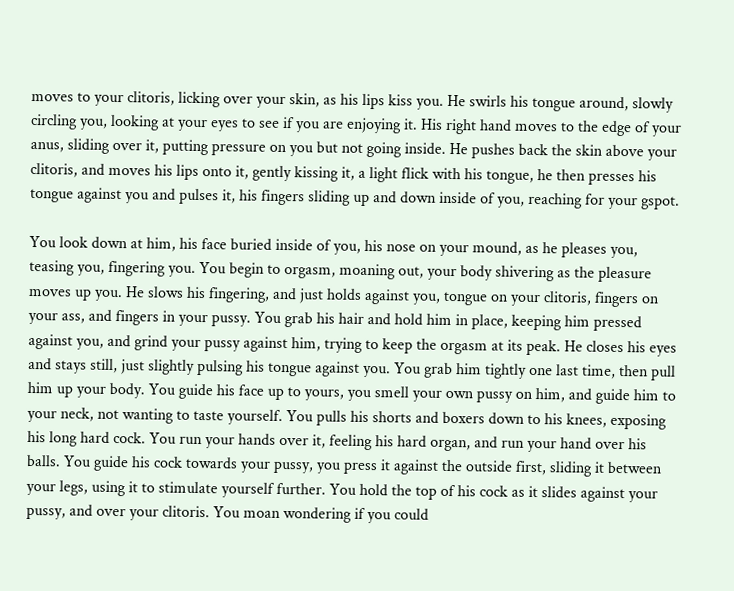moves to your clitoris, licking over your skin, as his lips kiss you. He swirls his tongue around, slowly circling you, looking at your eyes to see if you are enjoying it. His right hand moves to the edge of your anus, sliding over it, putting pressure on you but not going inside. He pushes back the skin above your clitoris, and moves his lips onto it, gently kissing it, a light flick with his tongue, he then presses his tongue against you and pulses it, his fingers sliding up and down inside of you, reaching for your gspot.

You look down at him, his face buried inside of you, his nose on your mound, as he pleases you, teasing you, fingering you. You begin to orgasm, moaning out, your body shivering as the pleasure moves up you. He slows his fingering, and just holds against you, tongue on your clitoris, fingers on your ass, and fingers in your pussy. You grab his hair and hold him in place, keeping him pressed against you, and grind your pussy against him, trying to keep the orgasm at its peak. He closes his eyes and stays still, just slightly pulsing his tongue against you. You grab him tightly one last time, then pull him up your body. You guide his face up to yours, you smell your own pussy on him, and guide him to your neck, not wanting to taste yourself. You pulls his shorts and boxers down to his knees, exposing his long hard cock. You run your hands over it, feeling his hard organ, and run your hand over his balls. You guide his cock towards your pussy, you press it against the outside first, sliding it between your legs, using it to stimulate yourself further. You hold the top of his cock as it slides against your pussy, and over your clitoris. You moan wondering if you could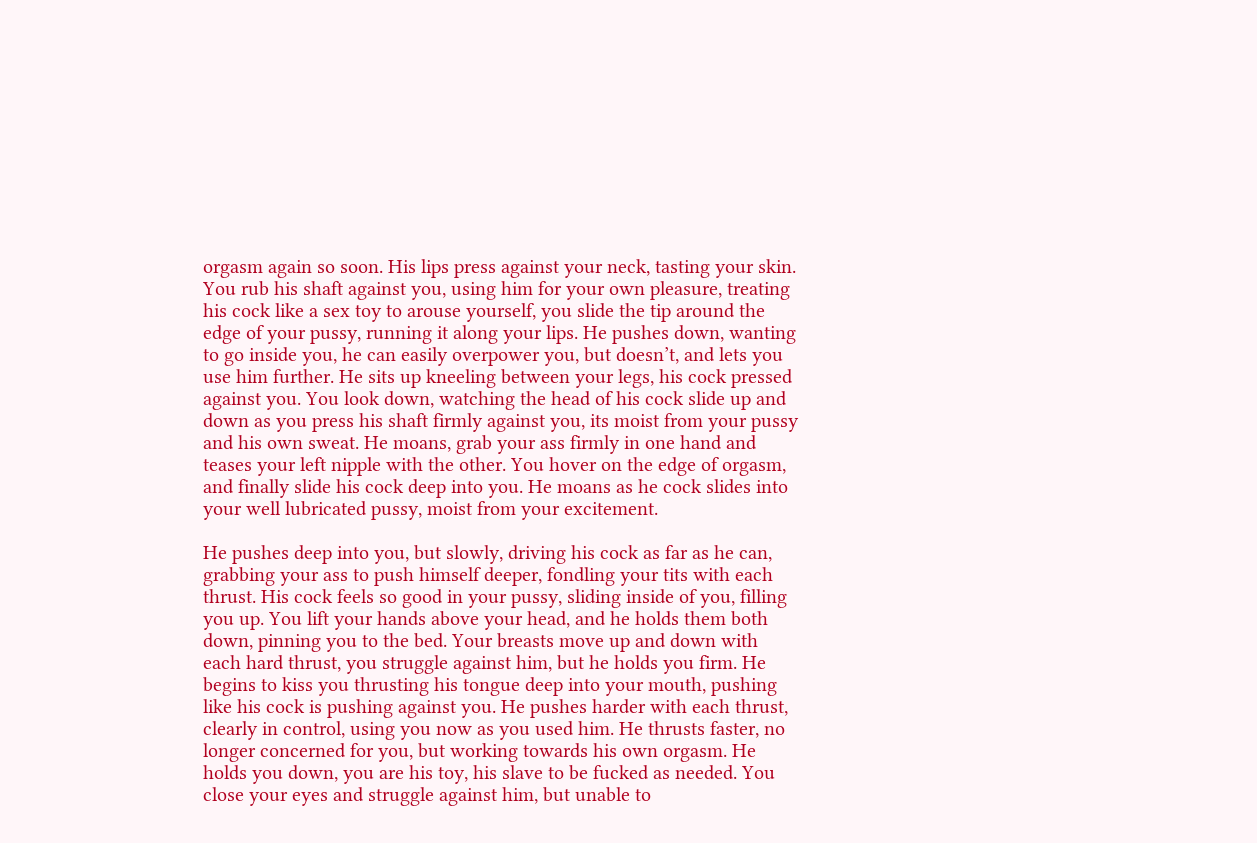orgasm again so soon. His lips press against your neck, tasting your skin. You rub his shaft against you, using him for your own pleasure, treating his cock like a sex toy to arouse yourself, you slide the tip around the edge of your pussy, running it along your lips. He pushes down, wanting to go inside you, he can easily overpower you, but doesn’t, and lets you use him further. He sits up kneeling between your legs, his cock pressed against you. You look down, watching the head of his cock slide up and down as you press his shaft firmly against you, its moist from your pussy and his own sweat. He moans, grab your ass firmly in one hand and teases your left nipple with the other. You hover on the edge of orgasm, and finally slide his cock deep into you. He moans as he cock slides into your well lubricated pussy, moist from your excitement.

He pushes deep into you, but slowly, driving his cock as far as he can, grabbing your ass to push himself deeper, fondling your tits with each thrust. His cock feels so good in your pussy, sliding inside of you, filling you up. You lift your hands above your head, and he holds them both down, pinning you to the bed. Your breasts move up and down with each hard thrust, you struggle against him, but he holds you firm. He begins to kiss you thrusting his tongue deep into your mouth, pushing like his cock is pushing against you. He pushes harder with each thrust, clearly in control, using you now as you used him. He thrusts faster, no longer concerned for you, but working towards his own orgasm. He holds you down, you are his toy, his slave to be fucked as needed. You close your eyes and struggle against him, but unable to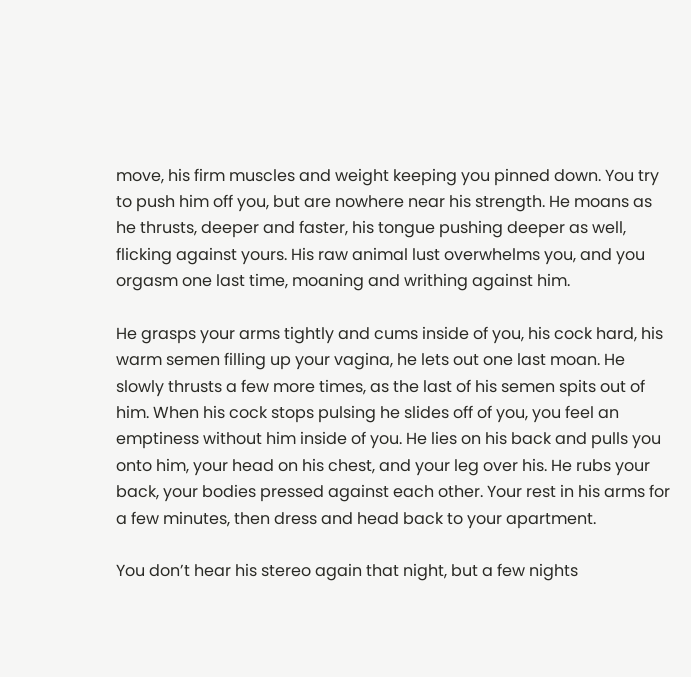move, his firm muscles and weight keeping you pinned down. You try to push him off you, but are nowhere near his strength. He moans as he thrusts, deeper and faster, his tongue pushing deeper as well, flicking against yours. His raw animal lust overwhelms you, and you orgasm one last time, moaning and writhing against him.

He grasps your arms tightly and cums inside of you, his cock hard, his warm semen filling up your vagina, he lets out one last moan. He slowly thrusts a few more times, as the last of his semen spits out of him. When his cock stops pulsing he slides off of you, you feel an emptiness without him inside of you. He lies on his back and pulls you onto him, your head on his chest, and your leg over his. He rubs your back, your bodies pressed against each other. Your rest in his arms for a few minutes, then dress and head back to your apartment.

You don’t hear his stereo again that night, but a few nights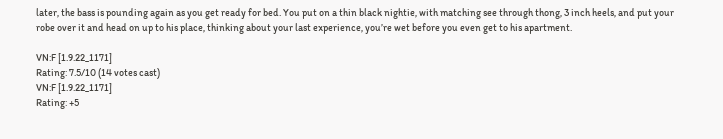later, the bass is pounding again as you get ready for bed. You put on a thin black nightie, with matching see through thong, 3 inch heels, and put your robe over it and head on up to his place, thinking about your last experience, you’re wet before you even get to his apartment.

VN:F [1.9.22_1171]
Rating: 7.5/10 (14 votes cast)
VN:F [1.9.22_1171]
Rating: +5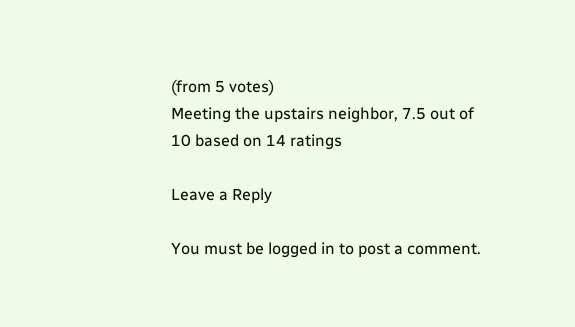(from 5 votes)
Meeting the upstairs neighbor, 7.5 out of 10 based on 14 ratings

Leave a Reply

You must be logged in to post a comment.